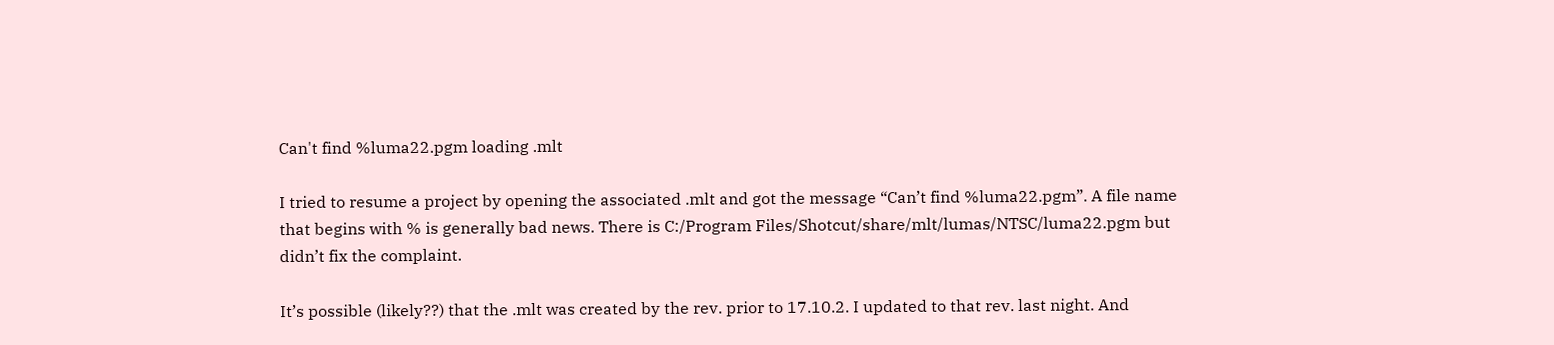Can't find %luma22.pgm loading .mlt

I tried to resume a project by opening the associated .mlt and got the message “Can’t find %luma22.pgm”. A file name that begins with % is generally bad news. There is C:/Program Files/Shotcut/share/mlt/lumas/NTSC/luma22.pgm but didn’t fix the complaint.

It’s possible (likely??) that the .mlt was created by the rev. prior to 17.10.2. I updated to that rev. last night. And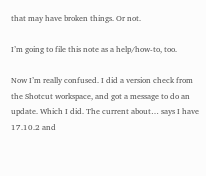that may have broken things. Or not.

I’m going to file this note as a help/how-to, too.

Now I’m really confused. I did a version check from the Shotcut workspace, and got a message to do an update. Which I did. The current about… says I have 17.10.2 and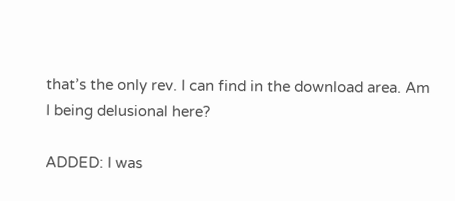that’s the only rev. I can find in the download area. Am I being delusional here?

ADDED: I was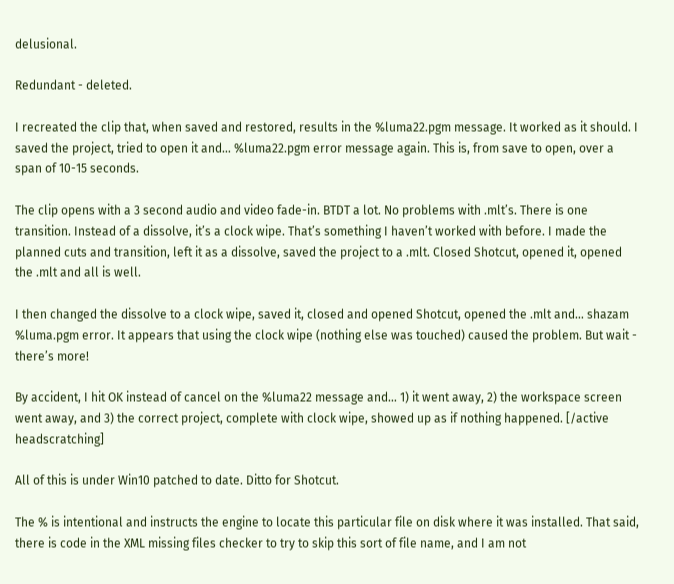delusional.

Redundant - deleted.

I recreated the clip that, when saved and restored, results in the %luma22.pgm message. It worked as it should. I saved the project, tried to open it and… %luma22.pgm error message again. This is, from save to open, over a span of 10-15 seconds.

The clip opens with a 3 second audio and video fade-in. BTDT a lot. No problems with .mlt’s. There is one transition. Instead of a dissolve, it’s a clock wipe. That’s something I haven’t worked with before. I made the planned cuts and transition, left it as a dissolve, saved the project to a .mlt. Closed Shotcut, opened it, opened the .mlt and all is well.

I then changed the dissolve to a clock wipe, saved it, closed and opened Shotcut, opened the .mlt and… shazam %luma.pgm error. It appears that using the clock wipe (nothing else was touched) caused the problem. But wait - there’s more!

By accident, I hit OK instead of cancel on the %luma22 message and… 1) it went away, 2) the workspace screen went away, and 3) the correct project, complete with clock wipe, showed up as if nothing happened. [/active headscratching]

All of this is under Win10 patched to date. Ditto for Shotcut.

The % is intentional and instructs the engine to locate this particular file on disk where it was installed. That said, there is code in the XML missing files checker to try to skip this sort of file name, and I am not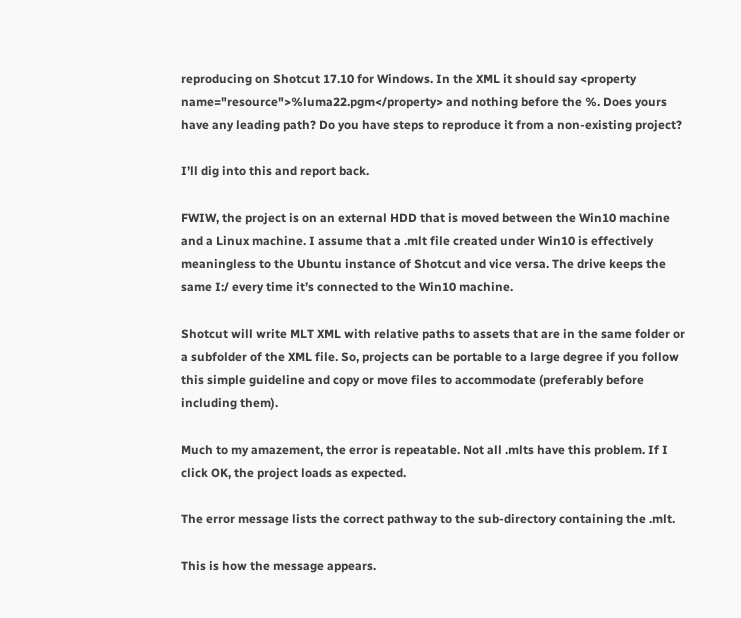reproducing on Shotcut 17.10 for Windows. In the XML it should say <property name="resource">%luma22.pgm</property> and nothing before the %. Does yours have any leading path? Do you have steps to reproduce it from a non-existing project?

I’ll dig into this and report back.

FWIW, the project is on an external HDD that is moved between the Win10 machine and a Linux machine. I assume that a .mlt file created under Win10 is effectively meaningless to the Ubuntu instance of Shotcut and vice versa. The drive keeps the same I:/ every time it’s connected to the Win10 machine.

Shotcut will write MLT XML with relative paths to assets that are in the same folder or a subfolder of the XML file. So, projects can be portable to a large degree if you follow this simple guideline and copy or move files to accommodate (preferably before including them).

Much to my amazement, the error is repeatable. Not all .mlts have this problem. If I click OK, the project loads as expected.

The error message lists the correct pathway to the sub-directory containing the .mlt.

This is how the message appears.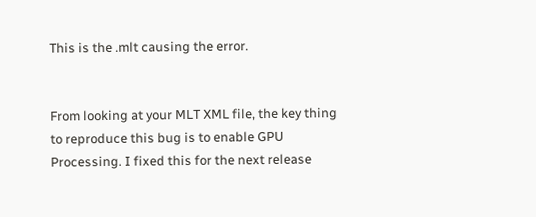This is the .mlt causing the error.


From looking at your MLT XML file, the key thing to reproduce this bug is to enable GPU Processing. I fixed this for the next release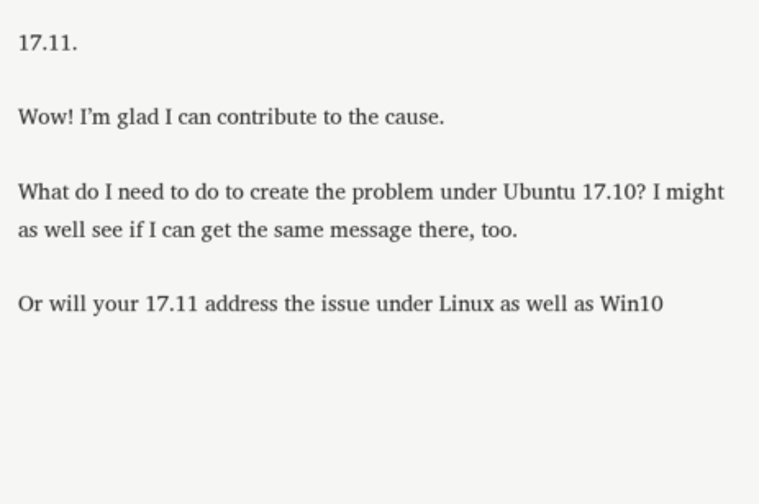17.11.

Wow! I’m glad I can contribute to the cause.

What do I need to do to create the problem under Ubuntu 17.10? I might as well see if I can get the same message there, too.

Or will your 17.11 address the issue under Linux as well as Win10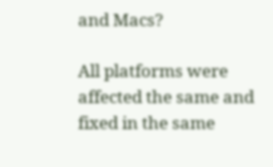and Macs?

All platforms were affected the same and fixed in the same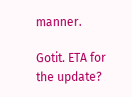manner.

Gotit. ETA for the update?